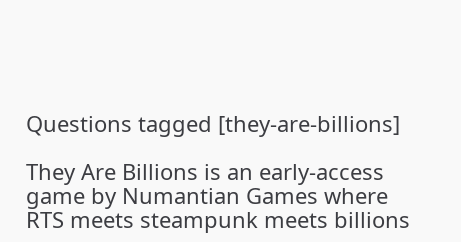Questions tagged [they-are-billions]

They Are Billions is an early-access game by Numantian Games where RTS meets steampunk meets billions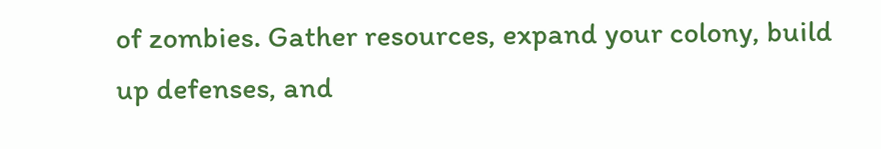of zombies. Gather resources, expand your colony, build up defenses, and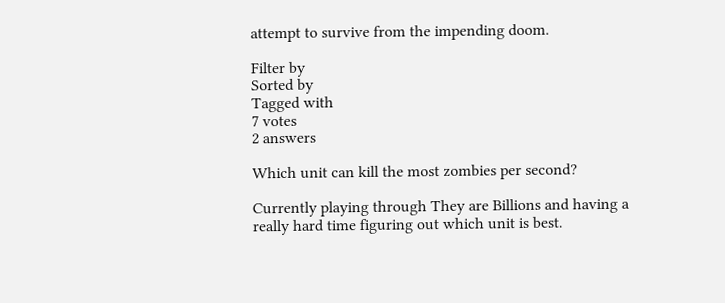attempt to survive from the impending doom.

Filter by
Sorted by
Tagged with
7 votes
2 answers

Which unit can kill the most zombies per second?

Currently playing through They are Billions and having a really hard time figuring out which unit is best.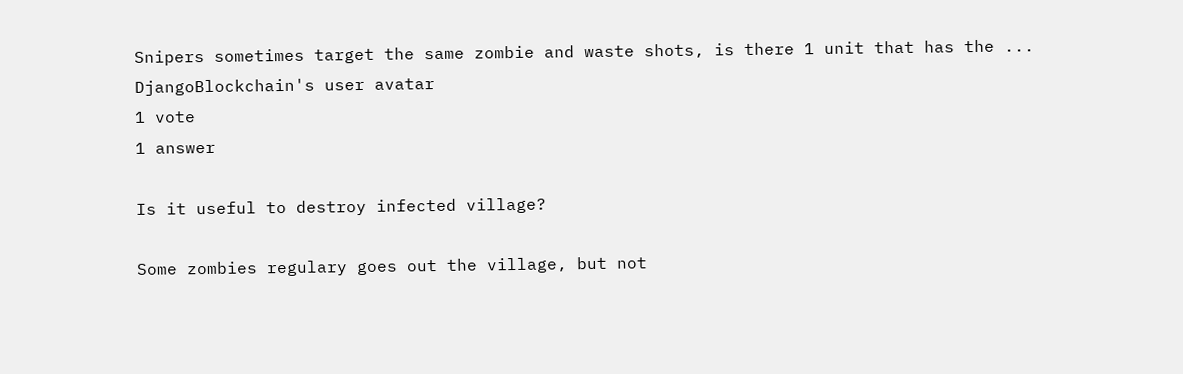Snipers sometimes target the same zombie and waste shots, is there 1 unit that has the ...
DjangoBlockchain's user avatar
1 vote
1 answer

Is it useful to destroy infected village?

Some zombies regulary goes out the village, but not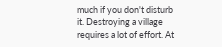much if you don't disturb it. Destroying a village requires a lot of effort. At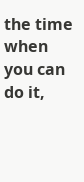the time when you can do it,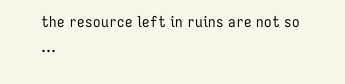the resource left in ruins are not so ...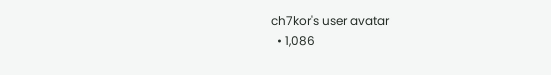ch7kor's user avatar
  • 1,086